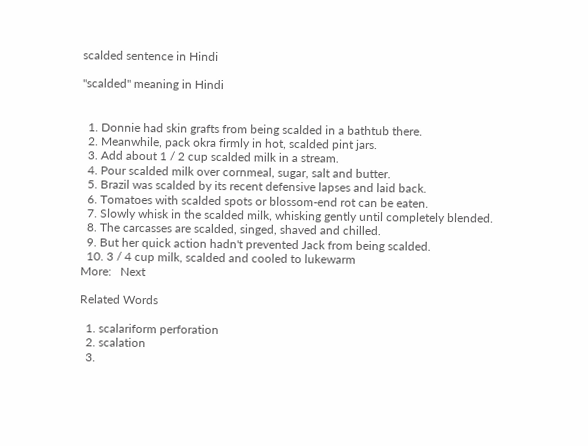scalded sentence in Hindi

"scalded" meaning in Hindi


  1. Donnie had skin grafts from being scalded in a bathtub there.
  2. Meanwhile, pack okra firmly in hot, scalded pint jars.
  3. Add about 1 / 2 cup scalded milk in a stream.
  4. Pour scalded milk over cornmeal, sugar, salt and butter.
  5. Brazil was scalded by its recent defensive lapses and laid back.
  6. Tomatoes with scalded spots or blossom-end rot can be eaten.
  7. Slowly whisk in the scalded milk, whisking gently until completely blended.
  8. The carcasses are scalded, singed, shaved and chilled.
  9. But her quick action hadn't prevented Jack from being scalded.
  10. 3 / 4 cup milk, scalded and cooled to lukewarm
More:   Next

Related Words

  1. scalariform perforation
  2. scalation
  3.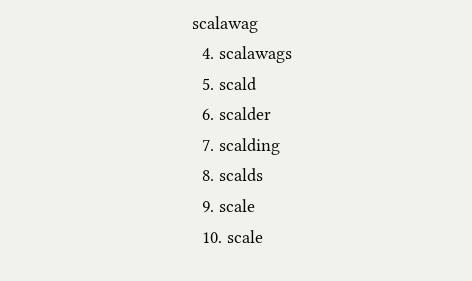scalawag
  4. scalawags
  5. scald
  6. scalder
  7. scalding
  8. scalds
  9. scale
  10. scale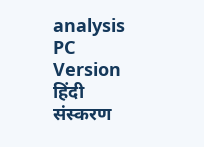analysis
PC Version
हिंदी संस्करण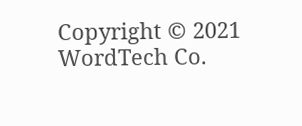Copyright © 2021 WordTech Co.